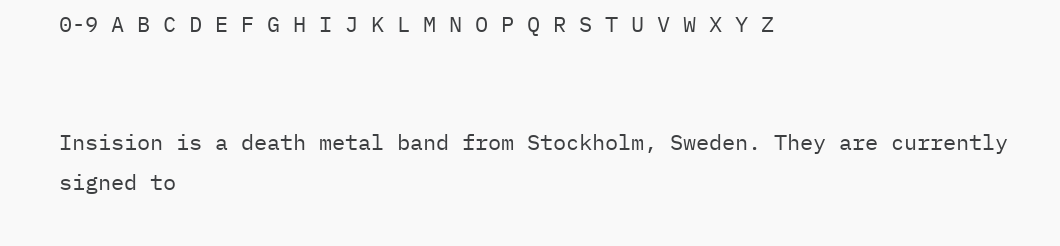0-9 A B C D E F G H I J K L M N O P Q R S T U V W X Y Z


Insision is a death metal band from Stockholm, Sweden. They are currently signed to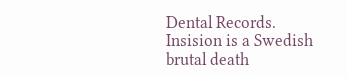Dental Records. Insision is a Swedish brutal death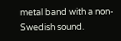metal band with a non-Swedish sound.